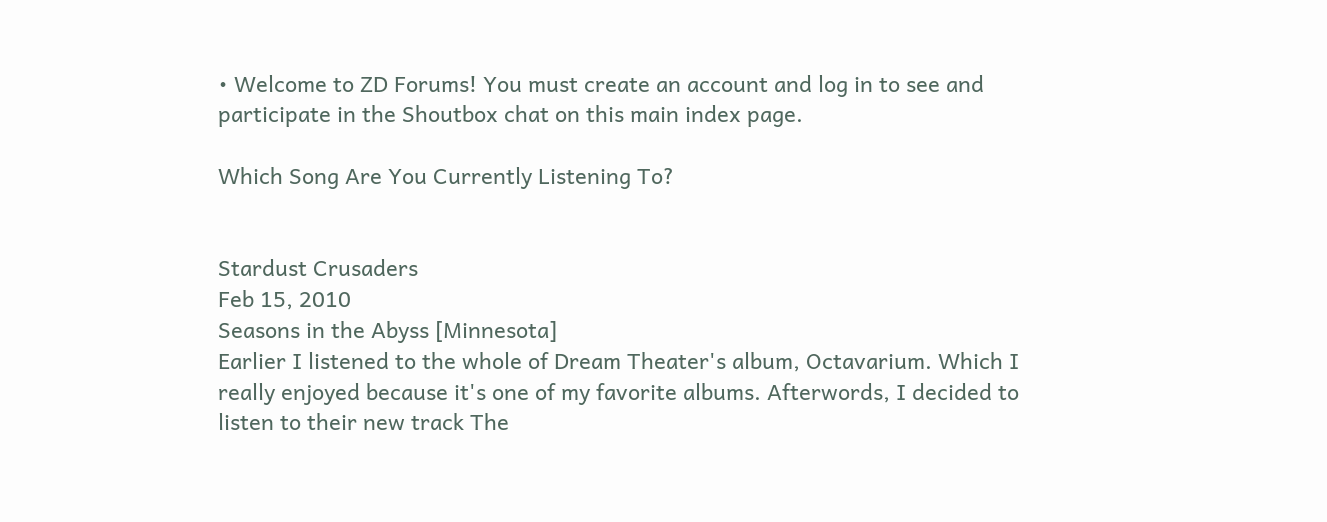• Welcome to ZD Forums! You must create an account and log in to see and participate in the Shoutbox chat on this main index page.

Which Song Are You Currently Listening To?


Stardust Crusaders
Feb 15, 2010
Seasons in the Abyss [Minnesota]
Earlier I listened to the whole of Dream Theater's album, Octavarium. Which I really enjoyed because it's one of my favorite albums. Afterwords, I decided to listen to their new track The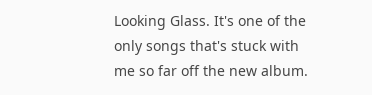Looking Glass. It's one of the only songs that's stuck with me so far off the new album.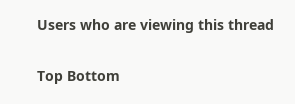Users who are viewing this thread

Top Bottom